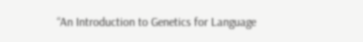“An Introduction to Genetics for Language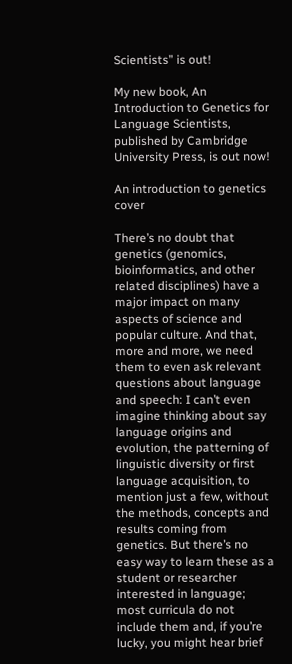Scientists” is out!

My new book, An Introduction to Genetics for Language Scientists, published by Cambridge University Press, is out now!

An introduction to genetics cover

There’s no doubt that genetics (genomics, bioinformatics, and other related disciplines) have a major impact on many aspects of science and popular culture. And that, more and more, we need them to even ask relevant questions about language and speech: I can’t even imagine thinking about say language origins and evolution, the patterning of linguistic diversity or first language acquisition, to mention just a few, without the methods, concepts and results coming from genetics. But there’s no easy way to learn these as a student or researcher interested in language; most curricula do not include them and, if you’re lucky, you might hear brief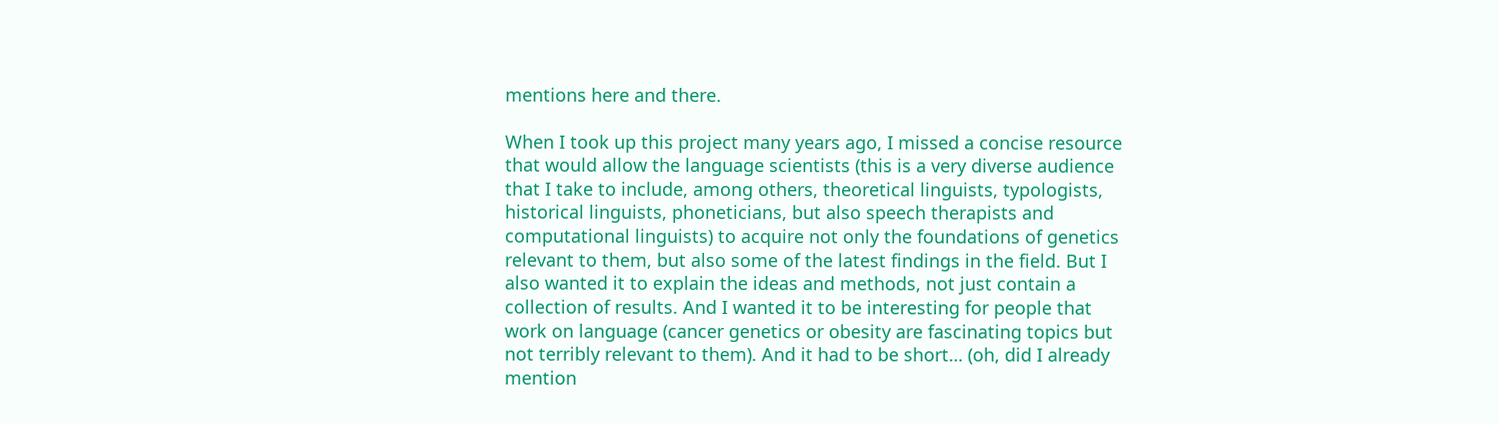mentions here and there.

When I took up this project many years ago, I missed a concise resource that would allow the language scientists (this is a very diverse audience that I take to include, among others, theoretical linguists, typologists, historical linguists, phoneticians, but also speech therapists and computational linguists) to acquire not only the foundations of genetics relevant to them, but also some of the latest findings in the field. But I also wanted it to explain the ideas and methods, not just contain a collection of results. And I wanted it to be interesting for people that work on language (cancer genetics or obesity are fascinating topics but not terribly relevant to them). And it had to be short… (oh, did I already mention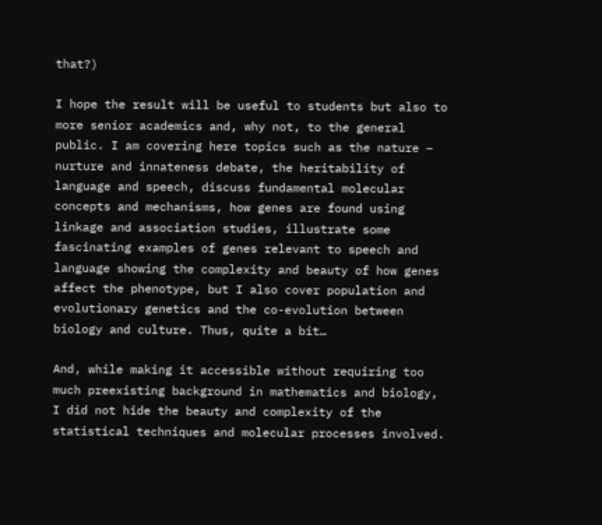that?)

I hope the result will be useful to students but also to more senior academics and, why not, to the general public. I am covering here topics such as the nature – nurture and innateness debate, the heritability of language and speech, discuss fundamental molecular concepts and mechanisms, how genes are found using linkage and association studies, illustrate some fascinating examples of genes relevant to speech and language showing the complexity and beauty of how genes affect the phenotype, but I also cover population and evolutionary genetics and the co-evolution between biology and culture. Thus, quite a bit…

And, while making it accessible without requiring too much preexisting background in mathematics and biology, I did not hide the beauty and complexity of the statistical techniques and molecular processes involved.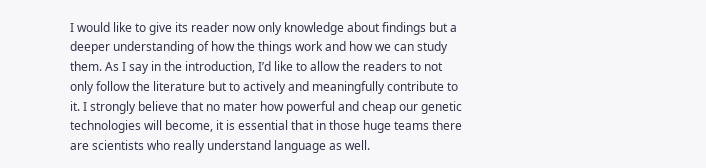I would like to give its reader now only knowledge about findings but a deeper understanding of how the things work and how we can study them. As I say in the introduction, I’d like to allow the readers to not only follow the literature but to actively and meaningfully contribute to it. I strongly believe that no mater how powerful and cheap our genetic technologies will become, it is essential that in those huge teams there are scientists who really understand language as well.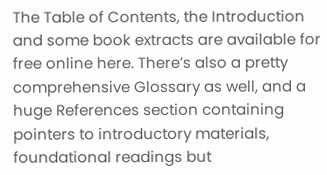The Table of Contents, the Introduction and some book extracts are available for free online here. There’s also a pretty comprehensive Glossary as well, and a huge References section containing pointers to introductory materials, foundational readings but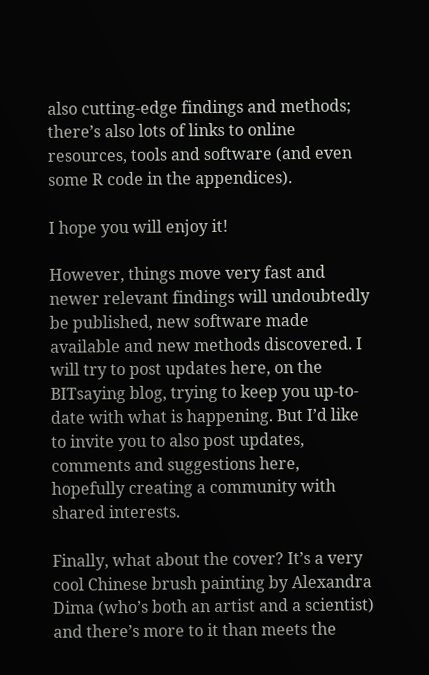also cutting-edge findings and methods; there’s also lots of links to online resources, tools and software (and even some R code in the appendices).

I hope you will enjoy it!

However, things move very fast and newer relevant findings will undoubtedly be published, new software made available and new methods discovered. I will try to post updates here, on the BITsaying blog, trying to keep you up-to-date with what is happening. But I’d like to invite you to also post updates, comments and suggestions here, hopefully creating a community with shared interests.

Finally, what about the cover? It’s a very cool Chinese brush painting by Alexandra Dima (who’s both an artist and a scientist) and there’s more to it than meets the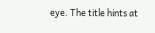eye. The title hints at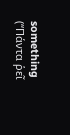something (“Πάντα ῥεῖ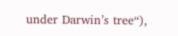under Darwin’s tree“),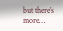but there’s more…